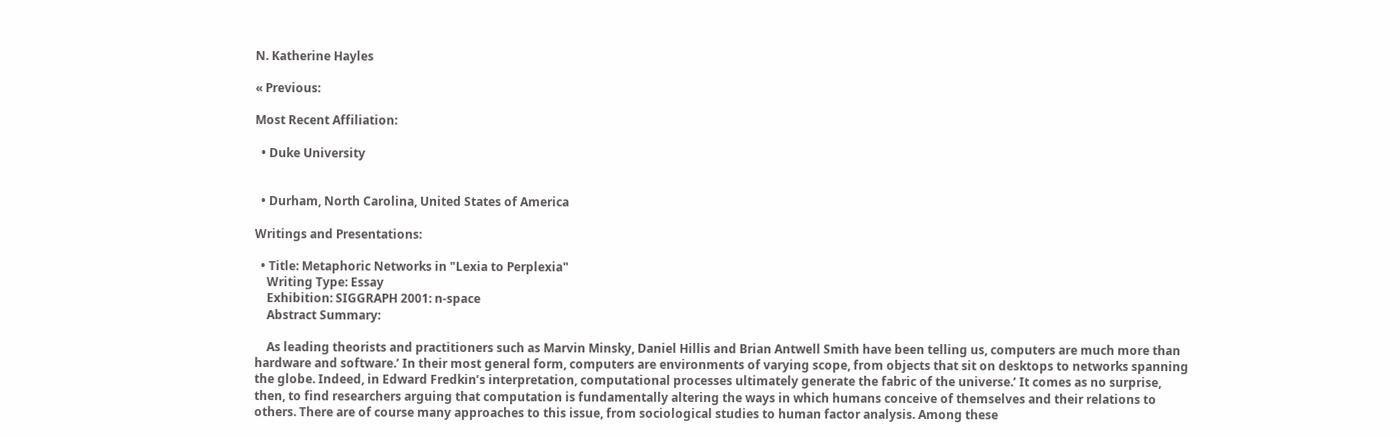N. Katherine Hayles

« Previous:

Most Recent Affiliation:

  • Duke University


  • Durham, North Carolina, United States of America

Writings and Presentations:

  • Title: Metaphoric Networks in "Lexia to Perplexia"
    Writing Type: Essay
    Exhibition: SIGGRAPH 2001: n-space
    Abstract Summary:

    As leading theorists and practitioners such as Marvin Minsky, Daniel Hillis and Brian Antwell Smith have been telling us, computers are much more than hardware and software.’ In their most general form, computers are environments of varying scope, from objects that sit on desktops to networks spanning the globe. Indeed, in Edward Fredkin’s interpretation, computational processes ultimately generate the fabric of the universe.’ It comes as no surprise, then, to find researchers arguing that computation is fundamentally altering the ways in which humans conceive of themselves and their relations to others. There are of course many approaches to this issue, from sociological studies to human factor analysis. Among these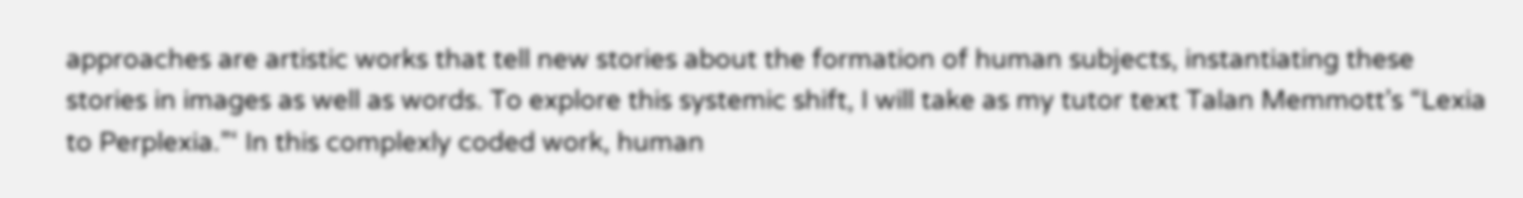approaches are artistic works that tell new stories about the formation of human subjects, instantiating these stories in images as well as words. To explore this systemic shift, I will take as my tutor text Talan Memmott’s “Lexia to Perplexia.”‘ In this complexly coded work, human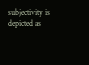subjectivity is depicted as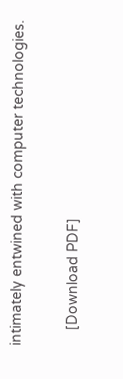intimately entwined with computer technologies.

    [Download PDF]